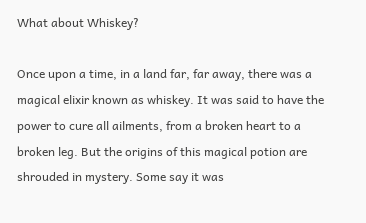What about Whiskey?

Once upon a time, in a land far, far away, there was a magical elixir known as whiskey. It was said to have the power to cure all ailments, from a broken heart to a broken leg. But the origins of this magical potion are shrouded in mystery. Some say it was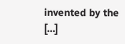invented by the […]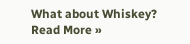What about Whiskey? Read More »